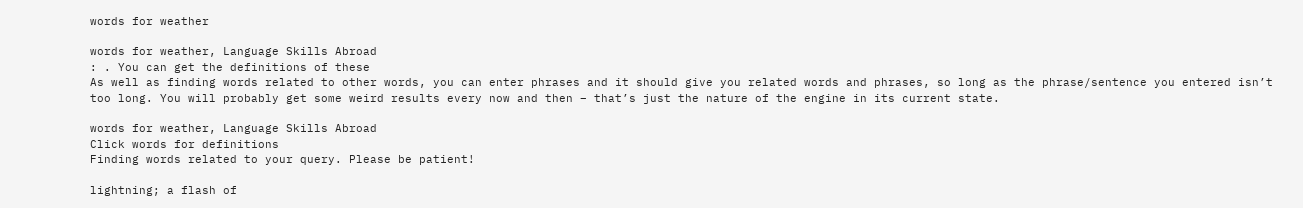words for weather

words for weather, Language Skills Abroad
: . You can get the definitions of these
As well as finding words related to other words, you can enter phrases and it should give you related words and phrases, so long as the phrase/sentence you entered isn’t too long. You will probably get some weird results every now and then – that’s just the nature of the engine in its current state.

words for weather, Language Skills Abroad
Click words for definitions
Finding words related to your query. Please be patient!

lightning; a flash of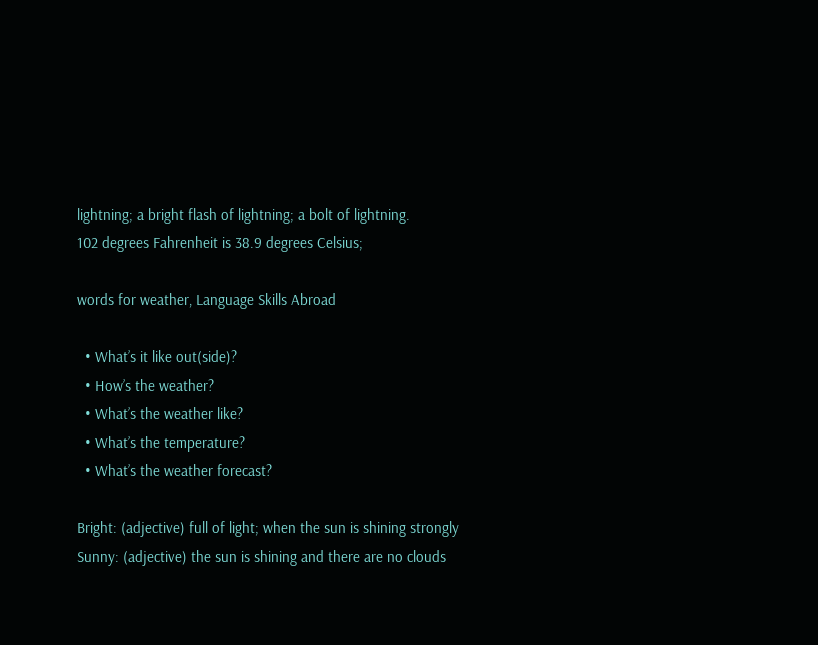lightning; a bright flash of lightning; a bolt of lightning.
102 degrees Fahrenheit is 38.9 degrees Celsius;

words for weather, Language Skills Abroad

  • What’s it like out(side)?
  • How’s the weather?
  • What’s the weather like?
  • What’s the temperature?
  • What’s the weather forecast?

Bright: (adjective) full of light; when the sun is shining strongly
Sunny: (adjective) the sun is shining and there are no clouds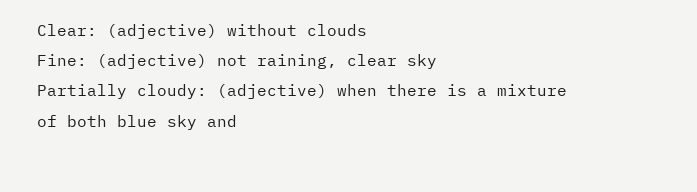Clear: (adjective) without clouds
Fine: (adjective) not raining, clear sky
Partially cloudy: (adjective) when there is a mixture of both blue sky and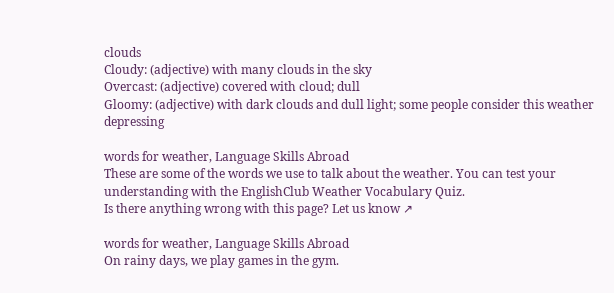clouds
Cloudy: (adjective) with many clouds in the sky
Overcast: (adjective) covered with cloud; dull
Gloomy: (adjective) with dark clouds and dull light; some people consider this weather depressing

words for weather, Language Skills Abroad
These are some of the words we use to talk about the weather. You can test your understanding with the EnglishClub Weather Vocabulary Quiz.
Is there anything wrong with this page? Let us know ↗

words for weather, Language Skills Abroad
On rainy days, we play games in the gym.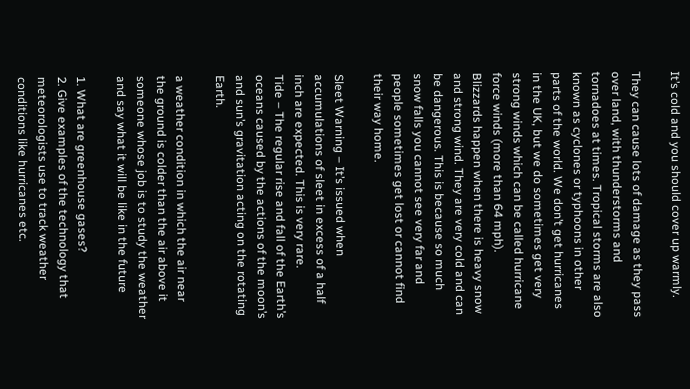It’s cold and you should cover up warmly.

They can cause lots of damage as they pass over land, with thunderstorms and tornadoes at times. Tropical storms are also known as cyclones or typhoons in other parts of the world. We don’t get hurricanes in the UK, but we do sometimes get very strong winds which can be called hurricane force winds (more than 64 mph).
Blizzards happen when there is heavy snow and strong wind. They are very cold and can be dangerous. This is because so much snow falls you cannot see very far and people sometimes get lost or cannot find their way home.

Sleet Warning – It’s issued when accumulations of sleet in excess of a half inch are expected. This is very rare.
Tide – The regular rise and fall of the Earth’s oceans caused by the actions of the moon’s and sun’s gravitation acting on the rotating Earth.

a weather condition in which the air near the ground is colder than the air above it
someone whose job is to study the weather and say what it will be like in the future

1. What are greenhouse gases?
2. Give examples of the technology that meteorologists use to track weather conditions like hurricanes etc.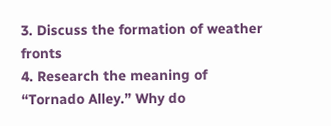3. Discuss the formation of weather fronts
4. Research the meaning of “Tornado Alley.” Why do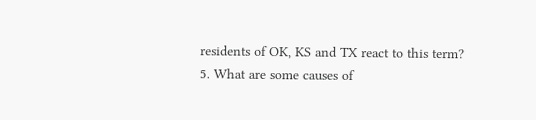residents of OK, KS and TX react to this term?
5. What are some causes of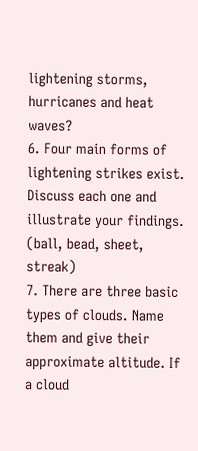lightening storms, hurricanes and heat waves?
6. Four main forms of lightening strikes exist. Discuss each one and illustrate your findings. (ball, bead, sheet, streak)
7. There are three basic types of clouds. Name them and give their approximate altitude. If a cloud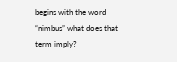begins with the word “nimbus” what does that term imply?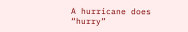A hurricane does “hurry”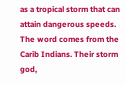as a tropical storm that can attain dangerous speeds. The word comes from the Carib Indians. Their storm god,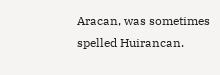Aracan, was sometimes spelled Huirancan.